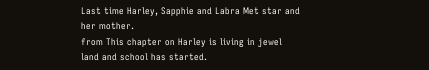Last time Harley, Sapphie and Labra Met star and her mother.
from This chapter on Harley is living in jewel land and school has started.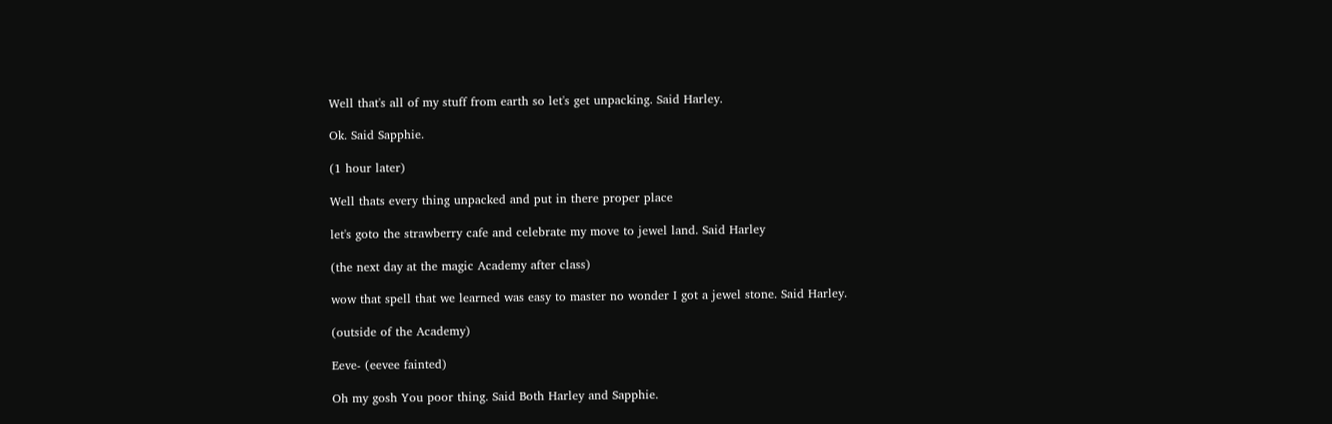Well that's all of my stuff from earth so let's get unpacking. Said Harley.

Ok. Said Sapphie.

(1 hour later)

Well thats every thing unpacked and put in there proper place

let's goto the strawberry cafe and celebrate my move to jewel land. Said Harley

(the next day at the magic Academy after class)

wow that spell that we learned was easy to master no wonder I got a jewel stone. Said Harley.

(outside of the Academy)

Eeve- (eevee fainted)

Oh my gosh You poor thing. Said Both Harley and Sapphie.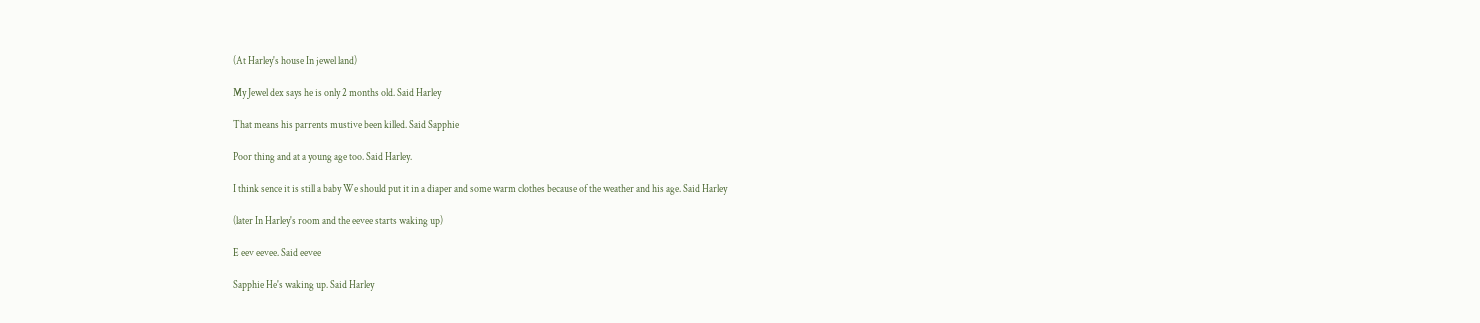(At Harley's house In jewel land)

My Jewel dex says he is only 2 months old. Said Harley

That means his parrents mustive been killed. Said Sapphie

Poor thing and at a young age too. Said Harley.

I think sence it is still a baby We should put it in a diaper and some warm clothes because of the weather and his age. Said Harley

(later In Harley's room and the eevee starts waking up)

E eev eevee. Said eevee

Sapphie He's waking up. Said Harley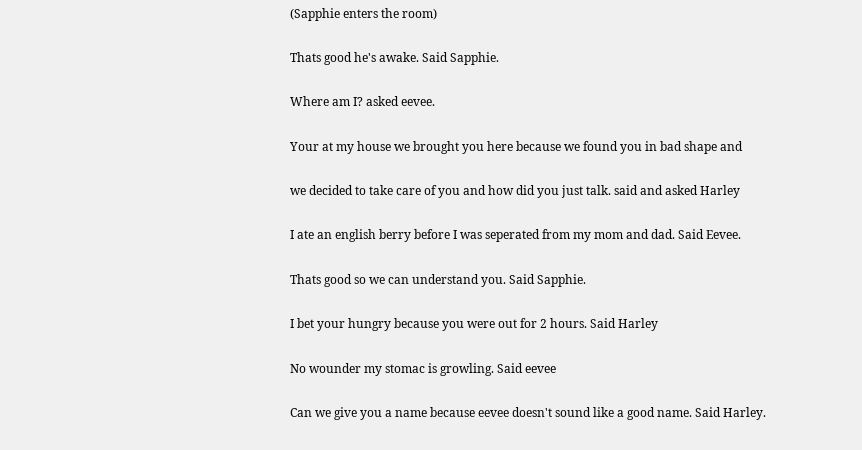(Sapphie enters the room)

Thats good he's awake. Said Sapphie.

Where am I? asked eevee.

Your at my house we brought you here because we found you in bad shape and

we decided to take care of you and how did you just talk. said and asked Harley

I ate an english berry before I was seperated from my mom and dad. Said Eevee.

Thats good so we can understand you. Said Sapphie.

I bet your hungry because you were out for 2 hours. Said Harley

No wounder my stomac is growling. Said eevee

Can we give you a name because eevee doesn't sound like a good name. Said Harley.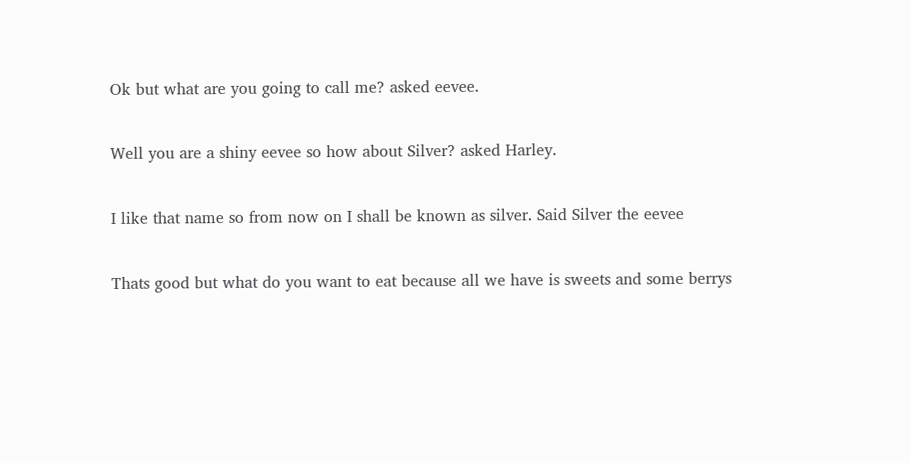Ok but what are you going to call me? asked eevee.

Well you are a shiny eevee so how about Silver? asked Harley.

I like that name so from now on I shall be known as silver. Said Silver the eevee

Thats good but what do you want to eat because all we have is sweets and some berrys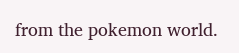from the pokemon world.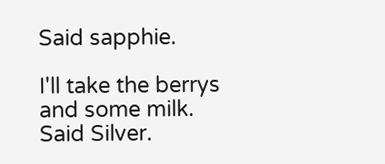Said sapphie.

I'll take the berrys and some milk. Said Silver.